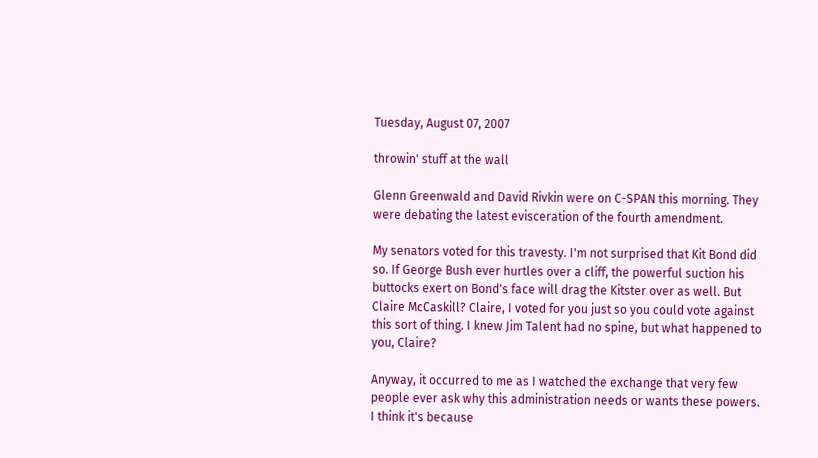Tuesday, August 07, 2007

throwin' stuff at the wall

Glenn Greenwald and David Rivkin were on C-SPAN this morning. They were debating the latest evisceration of the fourth amendment.

My senators voted for this travesty. I'm not surprised that Kit Bond did so. If George Bush ever hurtles over a cliff, the powerful suction his buttocks exert on Bond's face will drag the Kitster over as well. But Claire McCaskill? Claire, I voted for you just so you could vote against this sort of thing. I knew Jim Talent had no spine, but what happened to you, Claire?

Anyway, it occurred to me as I watched the exchange that very few people ever ask why this administration needs or wants these powers. I think it's because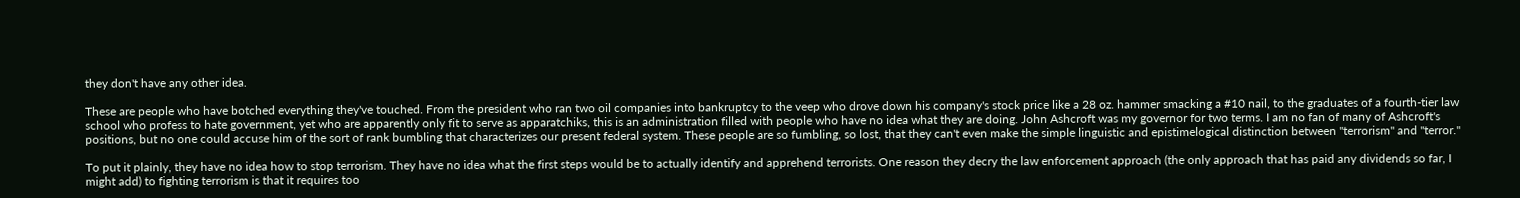they don't have any other idea.

These are people who have botched everything they've touched. From the president who ran two oil companies into bankruptcy to the veep who drove down his company's stock price like a 28 oz. hammer smacking a #10 nail, to the graduates of a fourth-tier law school who profess to hate government, yet who are apparently only fit to serve as apparatchiks, this is an administration filled with people who have no idea what they are doing. John Ashcroft was my governor for two terms. I am no fan of many of Ashcroft's positions, but no one could accuse him of the sort of rank bumbling that characterizes our present federal system. These people are so fumbling, so lost, that they can't even make the simple linguistic and epistimelogical distinction between "terrorism" and "terror."

To put it plainly, they have no idea how to stop terrorism. They have no idea what the first steps would be to actually identify and apprehend terrorists. One reason they decry the law enforcement approach (the only approach that has paid any dividends so far, I might add) to fighting terrorism is that it requires too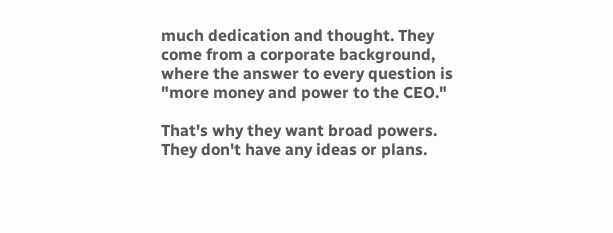much dedication and thought. They come from a corporate background, where the answer to every question is "more money and power to the CEO."

That's why they want broad powers. They don't have any ideas or plans.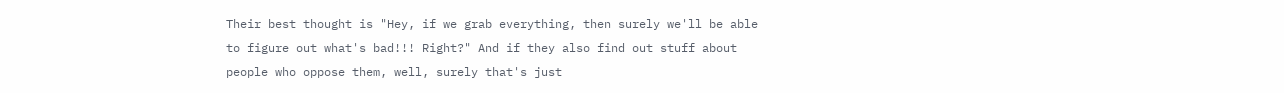Their best thought is "Hey, if we grab everything, then surely we'll be able to figure out what's bad!!! Right?" And if they also find out stuff about people who oppose them, well, surely that's just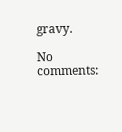gravy.

No comments: